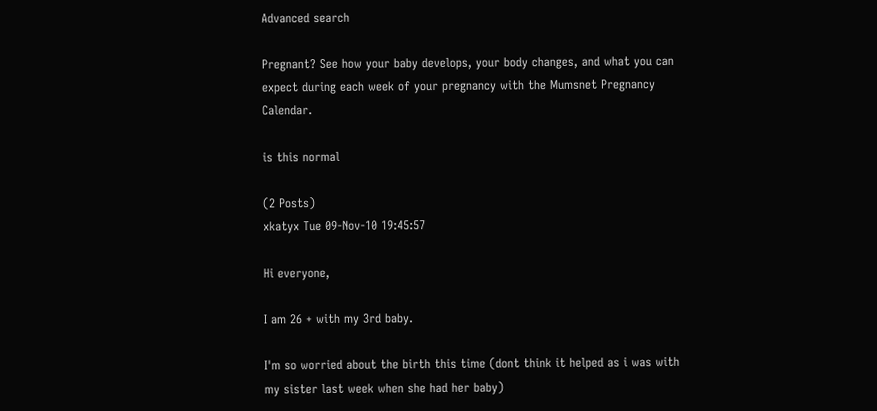Advanced search

Pregnant? See how your baby develops, your body changes, and what you can expect during each week of your pregnancy with the Mumsnet Pregnancy Calendar.

is this normal

(2 Posts)
xkatyx Tue 09-Nov-10 19:45:57

Hi everyone,

I am 26 + with my 3rd baby.

I'm so worried about the birth this time (dont think it helped as i was with my sister last week when she had her baby)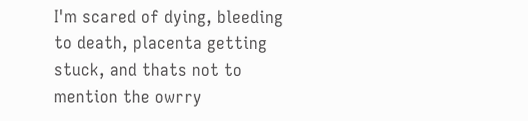I'm scared of dying, bleeding to death, placenta getting stuck, and thats not to mention the owrry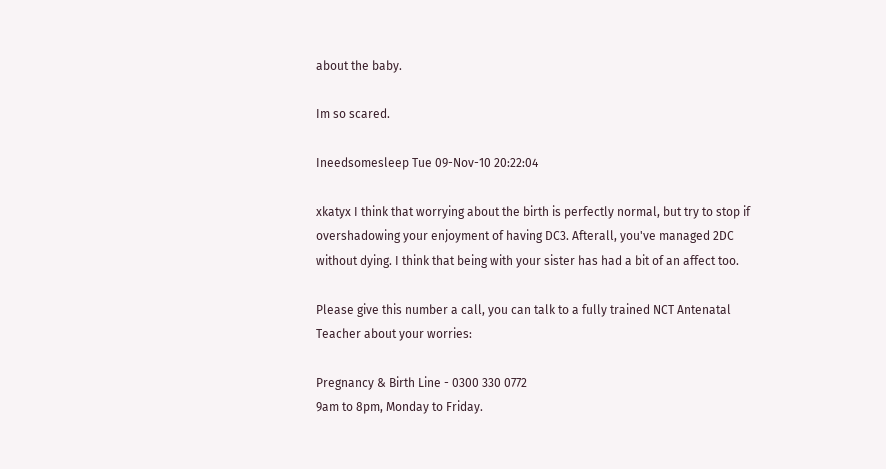about the baby.

Im so scared.

Ineedsomesleep Tue 09-Nov-10 20:22:04

xkatyx I think that worrying about the birth is perfectly normal, but try to stop if overshadowing your enjoyment of having DC3. Afterall, you've managed 2DC without dying. I think that being with your sister has had a bit of an affect too.

Please give this number a call, you can talk to a fully trained NCT Antenatal Teacher about your worries:

Pregnancy & Birth Line - 0300 330 0772
9am to 8pm, Monday to Friday.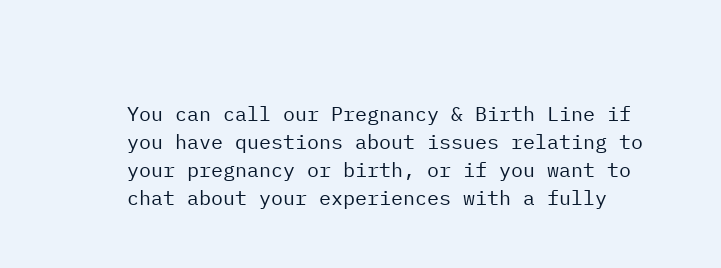You can call our Pregnancy & Birth Line if you have questions about issues relating to your pregnancy or birth, or if you want to chat about your experiences with a fully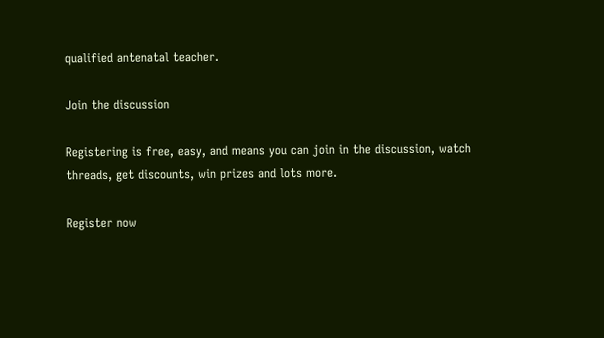qualified antenatal teacher.

Join the discussion

Registering is free, easy, and means you can join in the discussion, watch threads, get discounts, win prizes and lots more.

Register now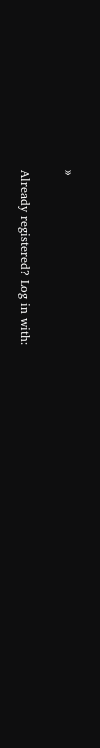»

Already registered? Log in with: